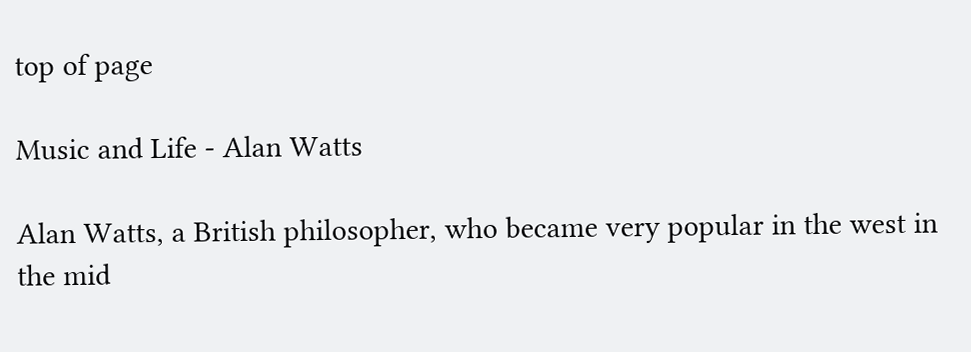top of page

Music and Life - Alan Watts

Alan Watts, a British philosopher, who became very popular in the west in the mid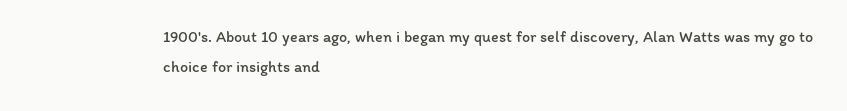1900's. About 10 years ago, when i began my quest for self discovery, Alan Watts was my go to choice for insights and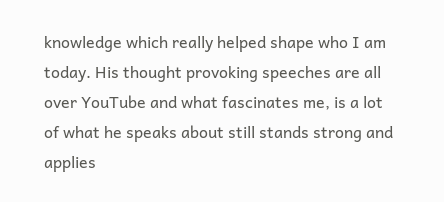knowledge which really helped shape who I am today. His thought provoking speeches are all over YouTube and what fascinates me, is a lot of what he speaks about still stands strong and applies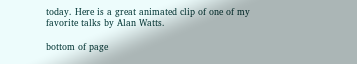today. Here is a great animated clip of one of my favorite talks by Alan Watts.

bottom of page